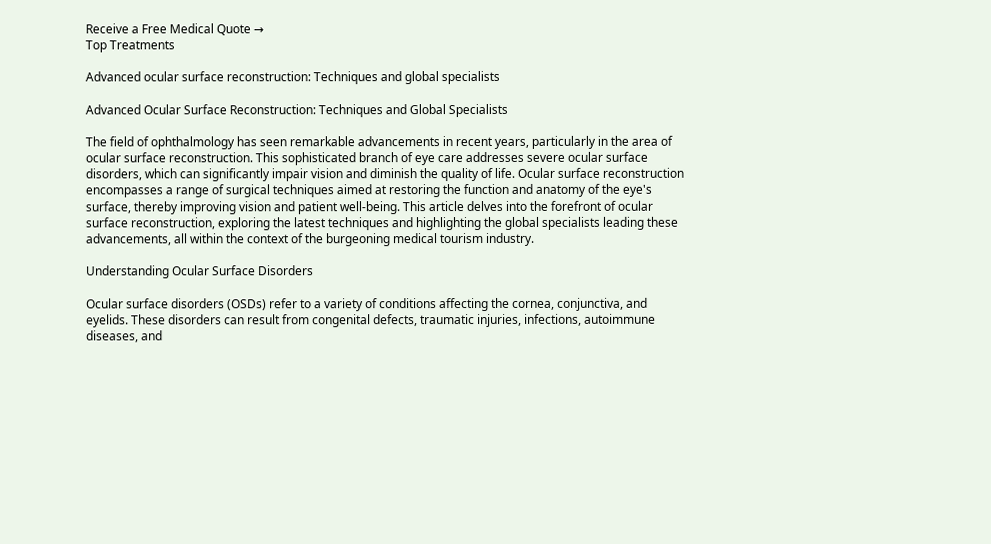Receive a Free Medical Quote →
Top Treatments

Advanced ocular surface reconstruction: Techniques and global specialists

Advanced Ocular Surface Reconstruction: Techniques and Global Specialists

The field of ophthalmology has seen remarkable advancements in recent years, particularly in the area of ocular surface reconstruction. This sophisticated branch of eye care addresses severe ocular surface disorders, which can significantly impair vision and diminish the quality of life. Ocular surface reconstruction encompasses a range of surgical techniques aimed at restoring the function and anatomy of the eye's surface, thereby improving vision and patient well-being. This article delves into the forefront of ocular surface reconstruction, exploring the latest techniques and highlighting the global specialists leading these advancements, all within the context of the burgeoning medical tourism industry.

Understanding Ocular Surface Disorders

Ocular surface disorders (OSDs) refer to a variety of conditions affecting the cornea, conjunctiva, and eyelids. These disorders can result from congenital defects, traumatic injuries, infections, autoimmune diseases, and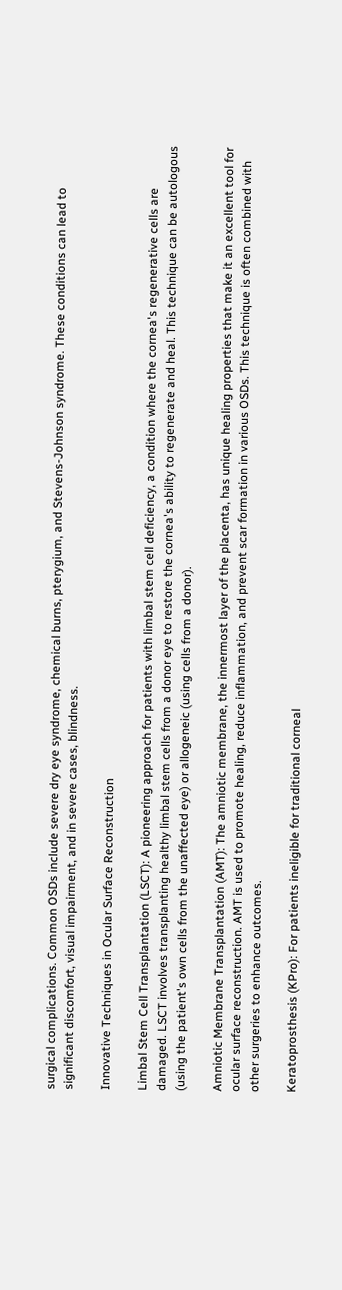surgical complications. Common OSDs include severe dry eye syndrome, chemical burns, pterygium, and Stevens-Johnson syndrome. These conditions can lead to significant discomfort, visual impairment, and in severe cases, blindness.

Innovative Techniques in Ocular Surface Reconstruction

Limbal Stem Cell Transplantation (LSCT): A pioneering approach for patients with limbal stem cell deficiency, a condition where the cornea's regenerative cells are damaged. LSCT involves transplanting healthy limbal stem cells from a donor eye to restore the cornea's ability to regenerate and heal. This technique can be autologous (using the patient's own cells from the unaffected eye) or allogeneic (using cells from a donor).

Amniotic Membrane Transplantation (AMT): The amniotic membrane, the innermost layer of the placenta, has unique healing properties that make it an excellent tool for ocular surface reconstruction. AMT is used to promote healing, reduce inflammation, and prevent scar formation in various OSDs. This technique is often combined with other surgeries to enhance outcomes.

Keratoprosthesis (KPro): For patients ineligible for traditional corneal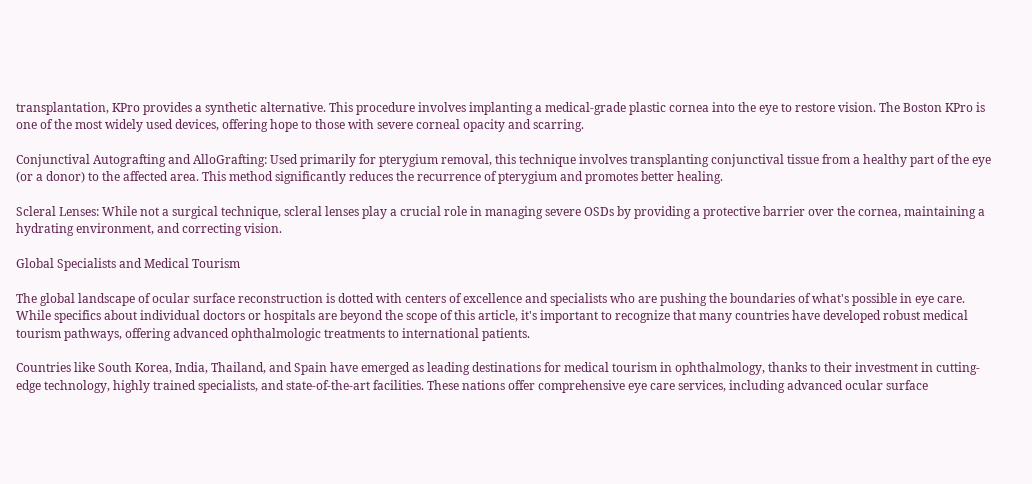transplantation, KPro provides a synthetic alternative. This procedure involves implanting a medical-grade plastic cornea into the eye to restore vision. The Boston KPro is one of the most widely used devices, offering hope to those with severe corneal opacity and scarring.

Conjunctival Autografting and AlloGrafting: Used primarily for pterygium removal, this technique involves transplanting conjunctival tissue from a healthy part of the eye (or a donor) to the affected area. This method significantly reduces the recurrence of pterygium and promotes better healing.

Scleral Lenses: While not a surgical technique, scleral lenses play a crucial role in managing severe OSDs by providing a protective barrier over the cornea, maintaining a hydrating environment, and correcting vision.

Global Specialists and Medical Tourism

The global landscape of ocular surface reconstruction is dotted with centers of excellence and specialists who are pushing the boundaries of what's possible in eye care. While specifics about individual doctors or hospitals are beyond the scope of this article, it's important to recognize that many countries have developed robust medical tourism pathways, offering advanced ophthalmologic treatments to international patients.

Countries like South Korea, India, Thailand, and Spain have emerged as leading destinations for medical tourism in ophthalmology, thanks to their investment in cutting-edge technology, highly trained specialists, and state-of-the-art facilities. These nations offer comprehensive eye care services, including advanced ocular surface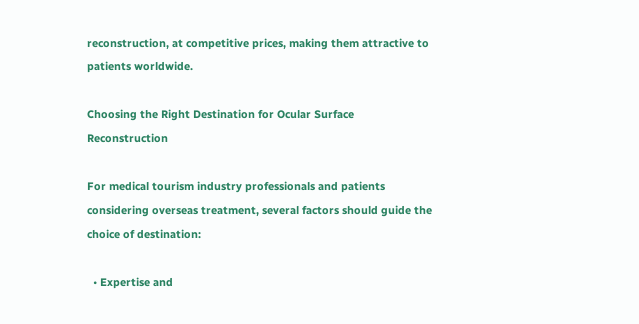reconstruction, at competitive prices, making them attractive to patients worldwide.

Choosing the Right Destination for Ocular Surface Reconstruction

For medical tourism industry professionals and patients considering overseas treatment, several factors should guide the choice of destination:

  • Expertise and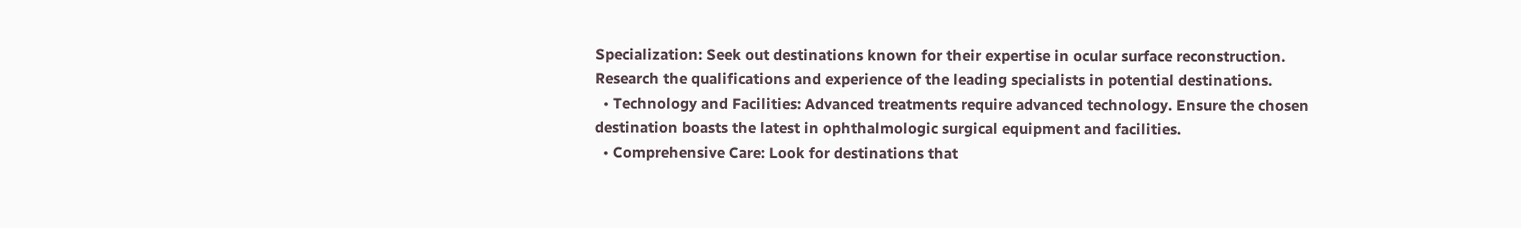Specialization: Seek out destinations known for their expertise in ocular surface reconstruction. Research the qualifications and experience of the leading specialists in potential destinations.
  • Technology and Facilities: Advanced treatments require advanced technology. Ensure the chosen destination boasts the latest in ophthalmologic surgical equipment and facilities.
  • Comprehensive Care: Look for destinations that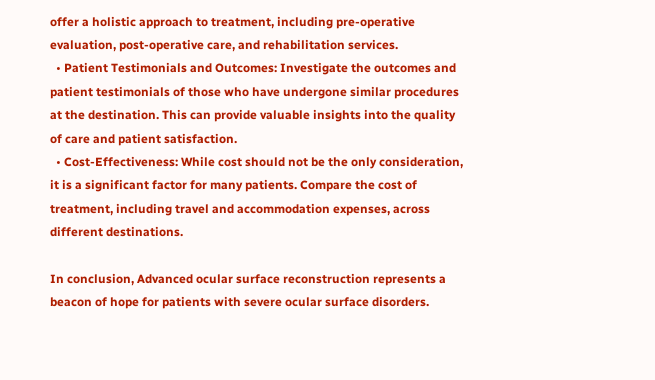offer a holistic approach to treatment, including pre-operative evaluation, post-operative care, and rehabilitation services.
  • Patient Testimonials and Outcomes: Investigate the outcomes and patient testimonials of those who have undergone similar procedures at the destination. This can provide valuable insights into the quality of care and patient satisfaction.
  • Cost-Effectiveness: While cost should not be the only consideration, it is a significant factor for many patients. Compare the cost of treatment, including travel and accommodation expenses, across different destinations.

In conclusion, Advanced ocular surface reconstruction represents a beacon of hope for patients with severe ocular surface disorders.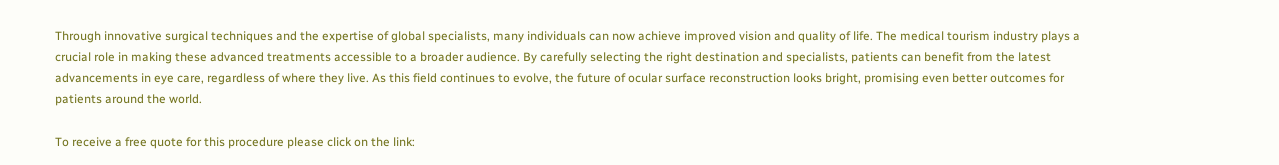Through innovative surgical techniques and the expertise of global specialists, many individuals can now achieve improved vision and quality of life. The medical tourism industry plays a crucial role in making these advanced treatments accessible to a broader audience. By carefully selecting the right destination and specialists, patients can benefit from the latest advancements in eye care, regardless of where they live. As this field continues to evolve, the future of ocular surface reconstruction looks bright, promising even better outcomes for patients around the world.

To receive a free quote for this procedure please click on the link: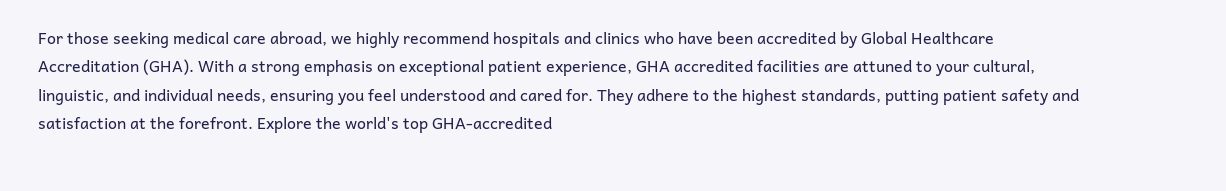For those seeking medical care abroad, we highly recommend hospitals and clinics who have been accredited by Global Healthcare Accreditation (GHA). With a strong emphasis on exceptional patient experience, GHA accredited facilities are attuned to your cultural, linguistic, and individual needs, ensuring you feel understood and cared for. They adhere to the highest standards, putting patient safety and satisfaction at the forefront. Explore the world's top GHA-accredited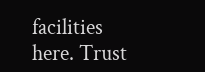facilities here. Trust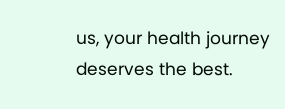us, your health journey deserves the best.